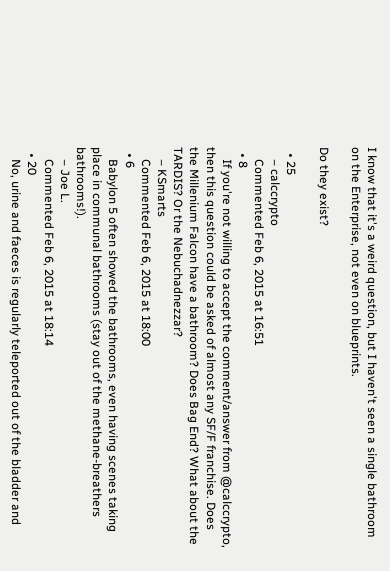I know that it's a weird question, but I haven't seen a single bathroom on the Enterprise, not even on blueprints.

Do they exist?

  • 25
    – calccrypto
    Commented Feb 6, 2015 at 16:51
  • 8
    If you're not willing to accept the comment/answer from @calccrypto, then this question could be asked of almost any SF/F franchise. Does the Millenium Falcon have a bathroom? Does Bag End? What about the TARDIS? Or the Nebuchadnezzar?
    – KSmarts
    Commented Feb 6, 2015 at 18:00
  • 6
    Babylon 5 often showed the bathrooms, even having scenes taking place in communal bathrooms (stay out of the methane-breathers bathrooms!).
    – Joe L.
    Commented Feb 6, 2015 at 18:14
  • 20
    No, urine and faeces is regularly teleported out of the bladder and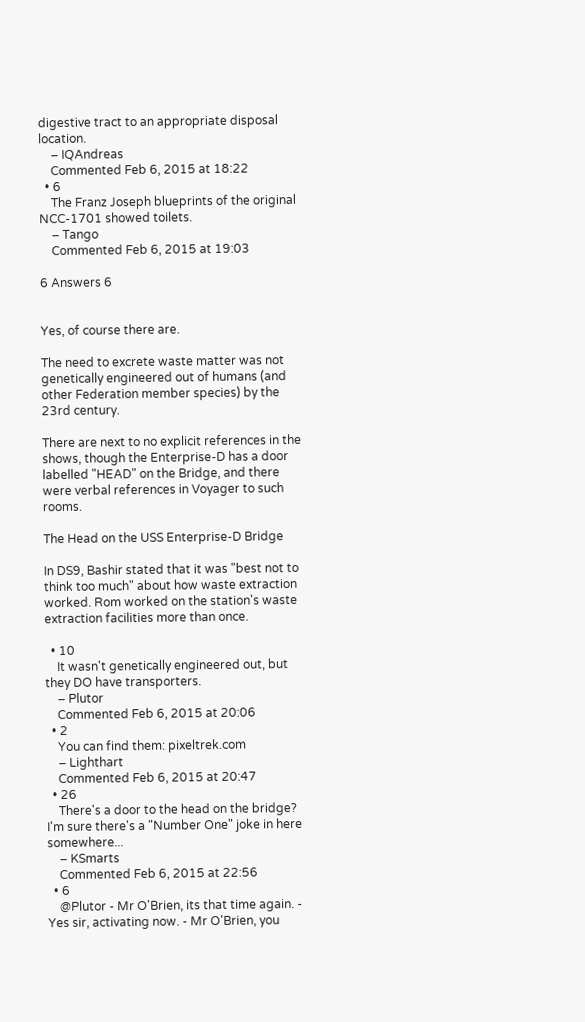digestive tract to an appropriate disposal location.
    – IQAndreas
    Commented Feb 6, 2015 at 18:22
  • 6
    The Franz Joseph blueprints of the original NCC-1701 showed toilets.
    – Tango
    Commented Feb 6, 2015 at 19:03

6 Answers 6


Yes, of course there are.

The need to excrete waste matter was not genetically engineered out of humans (and other Federation member species) by the 23rd century.

There are next to no explicit references in the shows, though the Enterprise-D has a door labelled "HEAD" on the Bridge, and there were verbal references in Voyager to such rooms.

The Head on the USS Enterprise-D Bridge

In DS9, Bashir stated that it was "best not to think too much" about how waste extraction worked. Rom worked on the station's waste extraction facilities more than once.

  • 10
    It wasn't genetically engineered out, but they DO have transporters.
    – Plutor
    Commented Feb 6, 2015 at 20:06
  • 2
    You can find them: pixeltrek.com
    – Lighthart
    Commented Feb 6, 2015 at 20:47
  • 26
    There's a door to the head on the bridge? I'm sure there's a "Number One" joke in here somewhere...
    – KSmarts
    Commented Feb 6, 2015 at 22:56
  • 6
    @Plutor - Mr O'Brien, its that time again. - Yes sir, activating now. - Mr O'Brien, you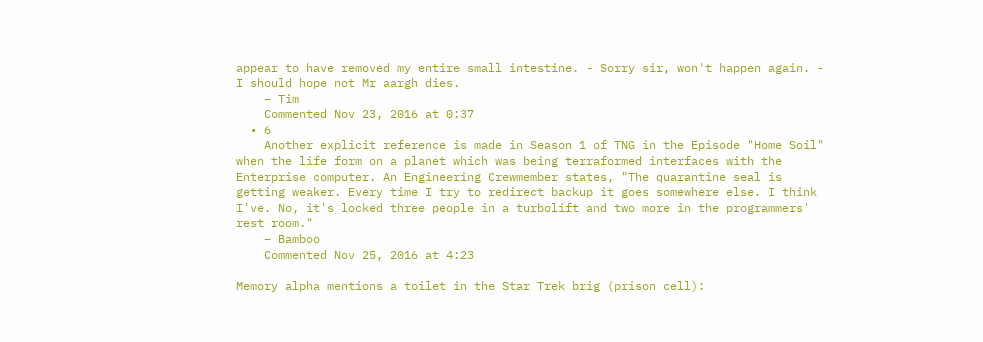appear to have removed my entire small intestine. - Sorry sir, won't happen again. - I should hope not Mr aargh dies.
    – Tim
    Commented Nov 23, 2016 at 0:37
  • 6
    Another explicit reference is made in Season 1 of TNG in the Episode "Home Soil" when the life form on a planet which was being terraformed interfaces with the Enterprise computer. An Engineering Crewmember states, "The quarantine seal is getting weaker. Every time I try to redirect backup it goes somewhere else. I think I've. No, it's locked three people in a turbolift and two more in the programmers' rest room."
    – Bamboo
    Commented Nov 25, 2016 at 4:23

Memory alpha mentions a toilet in the Star Trek brig (prison cell):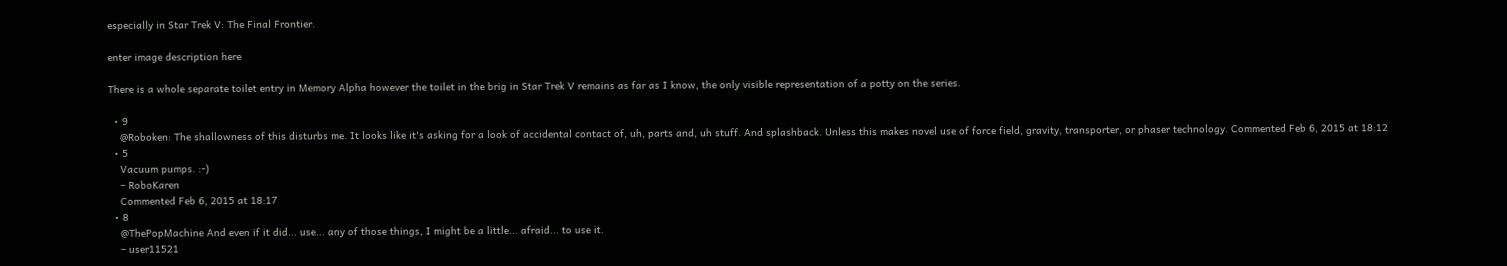especially in Star Trek V: The Final Frontier.

enter image description here

There is a whole separate toilet entry in Memory Alpha however the toilet in the brig in Star Trek V remains as far as I know, the only visible representation of a potty on the series.

  • 9
    @Roboken: The shallowness of this disturbs me. It looks like it's asking for a look of accidental contact of, uh, parts and, uh stuff. And splashback. Unless this makes novel use of force field, gravity, transporter, or phaser technology. Commented Feb 6, 2015 at 18:12
  • 5
    Vacuum pumps. :-)
    – RoboKaren
    Commented Feb 6, 2015 at 18:17
  • 8
    @ThePopMachine And even if it did... use... any of those things, I might be a little... afraid... to use it.
    – user11521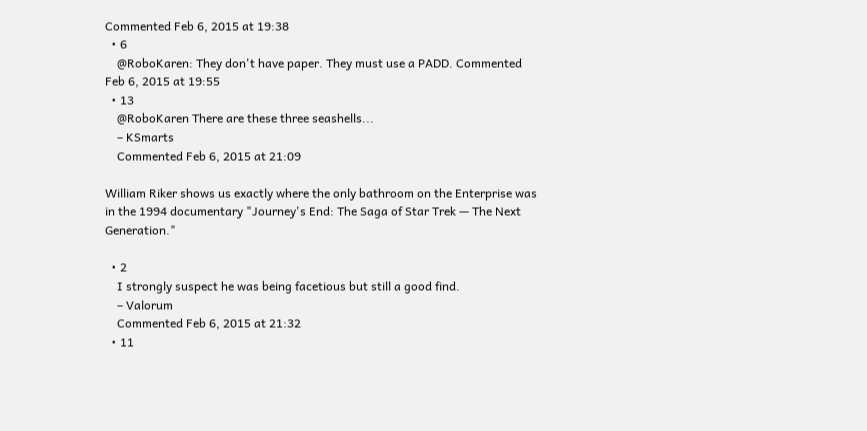Commented Feb 6, 2015 at 19:38
  • 6
    @RoboKaren: They don't have paper. They must use a PADD. Commented Feb 6, 2015 at 19:55
  • 13
    @RoboKaren There are these three seashells...
    – KSmarts
    Commented Feb 6, 2015 at 21:09

William Riker shows us exactly where the only bathroom on the Enterprise was in the 1994 documentary "Journey's End: The Saga of Star Trek — The Next Generation."

  • 2
    I strongly suspect he was being facetious but still a good find.
    – Valorum
    Commented Feb 6, 2015 at 21:32
  • 11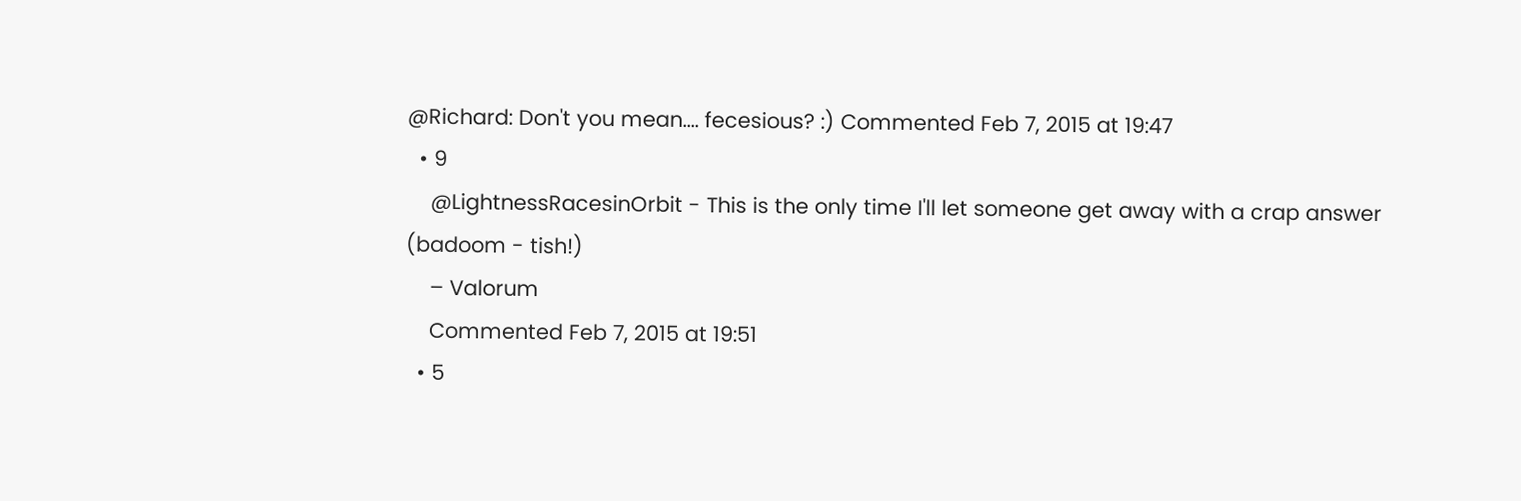@Richard: Don't you mean.... fecesious? :) Commented Feb 7, 2015 at 19:47
  • 9
    @LightnessRacesinOrbit - This is the only time I'll let someone get away with a crap answer (badoom - tish!)
    – Valorum
    Commented Feb 7, 2015 at 19:51
  • 5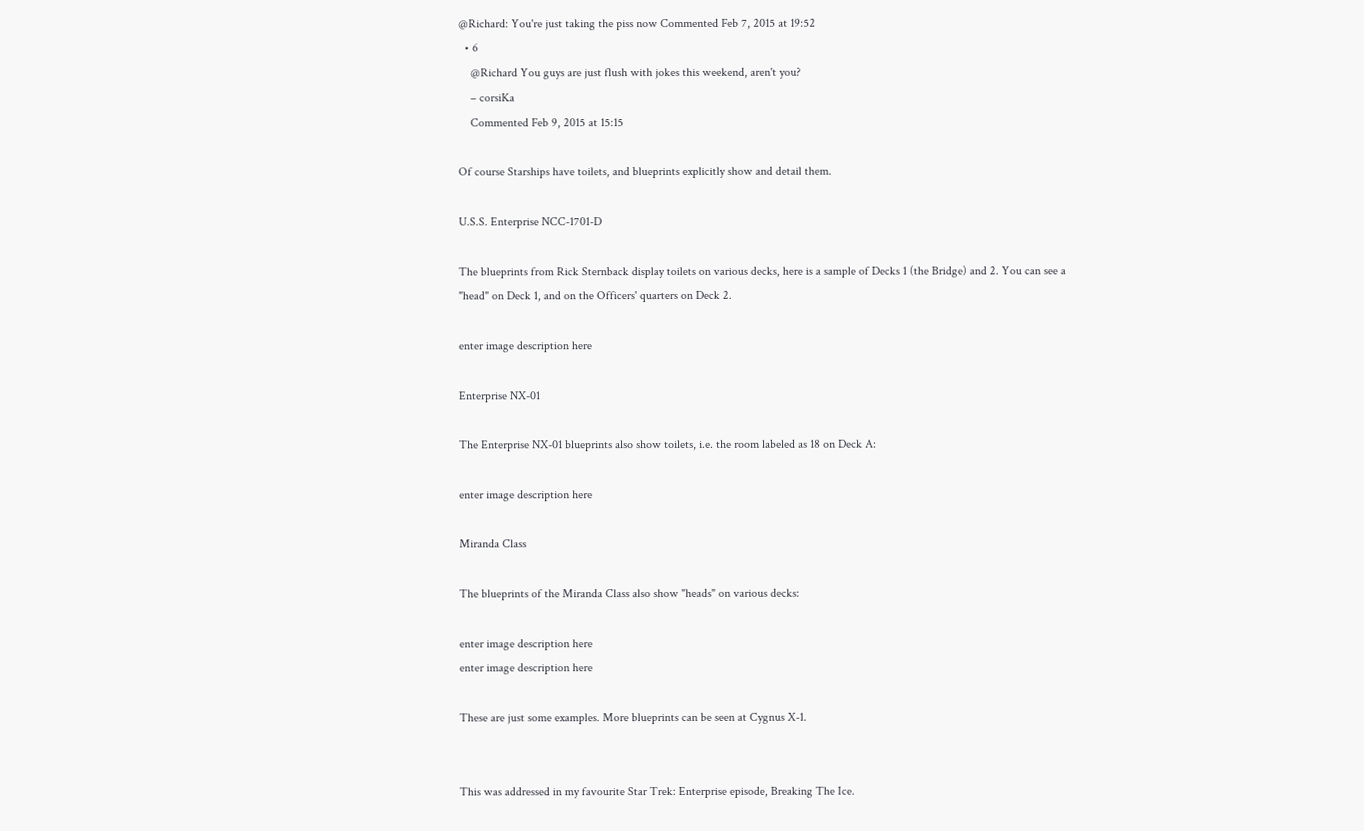@Richard: You're just taking the piss now Commented Feb 7, 2015 at 19:52
  • 6
    @Richard You guys are just flush with jokes this weekend, aren't you?
    – corsiKa
    Commented Feb 9, 2015 at 15:15

Of course Starships have toilets, and blueprints explicitly show and detail them.

U.S.S. Enterprise NCC-1701-D

The blueprints from Rick Sternback display toilets on various decks, here is a sample of Decks 1 (the Bridge) and 2. You can see a "head" on Deck 1, and on the Officers' quarters on Deck 2.

enter image description here

Enterprise NX-01

The Enterprise NX-01 blueprints also show toilets, i.e. the room labeled as 18 on Deck A:

enter image description here

Miranda Class

The blueprints of the Miranda Class also show "heads" on various decks:

enter image description here
enter image description here

These are just some examples. More blueprints can be seen at Cygnus X-1.


This was addressed in my favourite Star Trek: Enterprise episode, Breaking The Ice.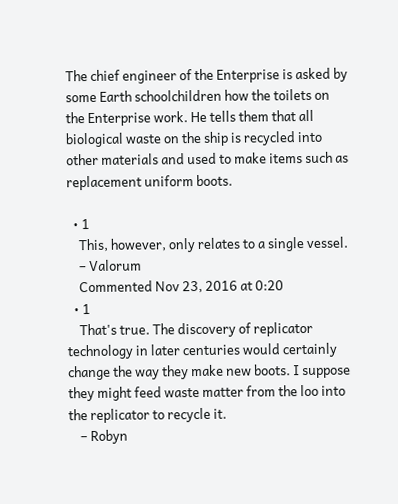The chief engineer of the Enterprise is asked by some Earth schoolchildren how the toilets on the Enterprise work. He tells them that all biological waste on the ship is recycled into other materials and used to make items such as replacement uniform boots.

  • 1
    This, however, only relates to a single vessel.
    – Valorum
    Commented Nov 23, 2016 at 0:20
  • 1
    That's true. The discovery of replicator technology in later centuries would certainly change the way they make new boots. I suppose they might feed waste matter from the loo into the replicator to recycle it.
    – Robyn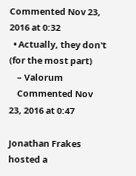Commented Nov 23, 2016 at 0:32
  • Actually, they don't (for the most part)
    – Valorum
    Commented Nov 23, 2016 at 0:47

Jonathan Frakes hosted a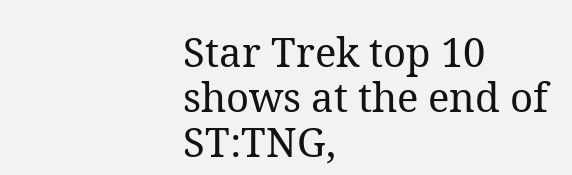Star Trek top 10 shows at the end of ST:TNG,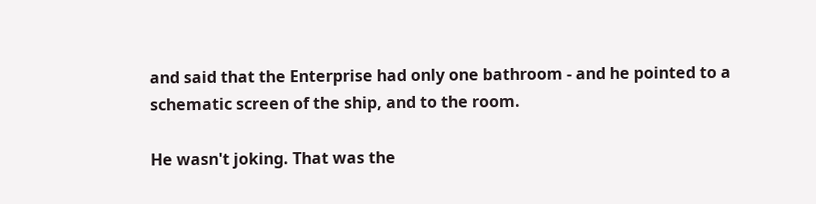and said that the Enterprise had only one bathroom - and he pointed to a schematic screen of the ship, and to the room.

He wasn't joking. That was the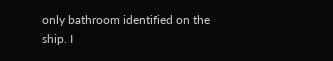only bathroom identified on the ship. I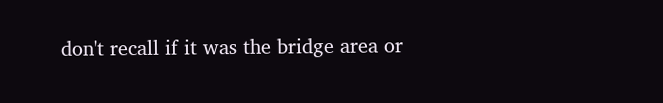don't recall if it was the bridge area or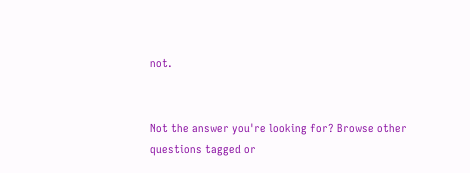not.


Not the answer you're looking for? Browse other questions tagged or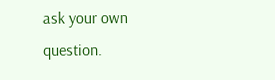ask your own question.